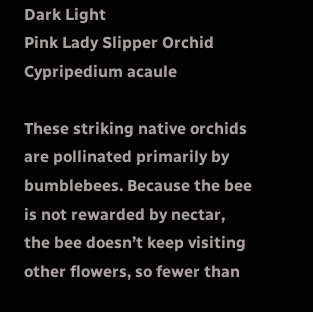Dark Light
Pink Lady Slipper Orchid
Cypripedium acaule

These striking native orchids are pollinated primarily by bumblebees. Because the bee is not rewarded by nectar, the bee doesn’t keep visiting other flowers, so fewer than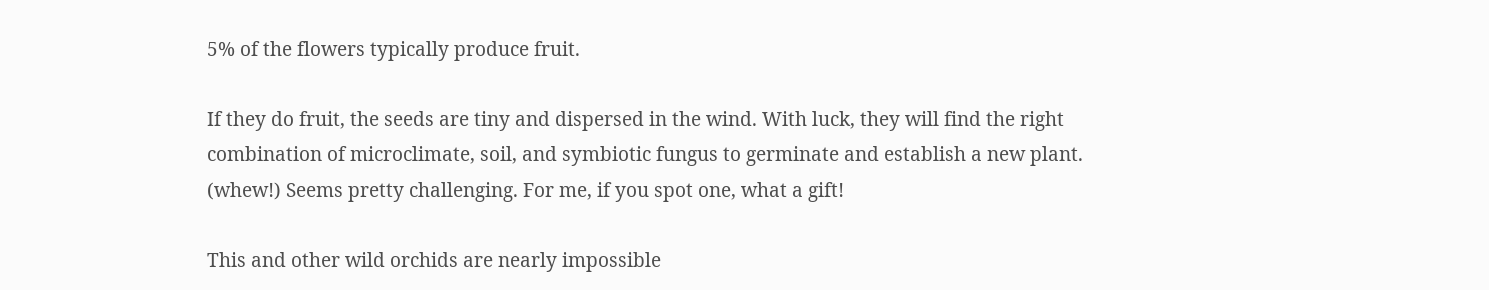5% of the flowers typically produce fruit.

If they do fruit, the seeds are tiny and dispersed in the wind. With luck, they will find the right combination of microclimate, soil, and symbiotic fungus to germinate and establish a new plant. (whew!) Seems pretty challenging. For me, if you spot one, what a gift!

This and other wild orchids are nearly impossible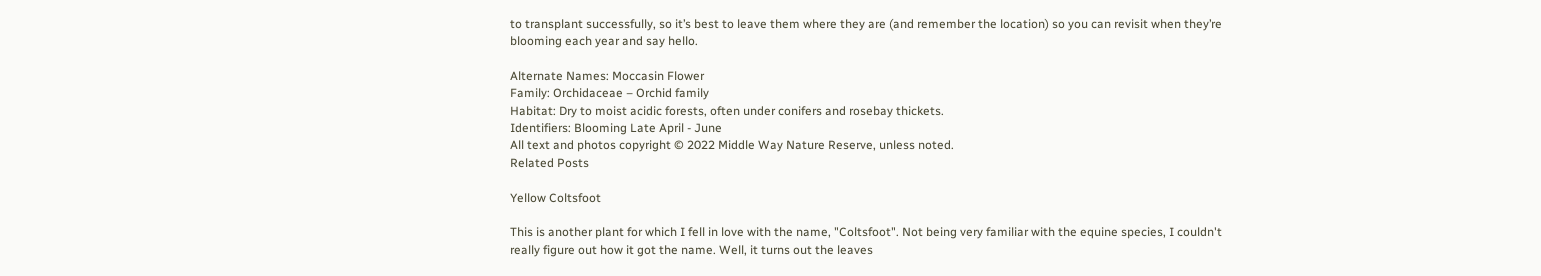to transplant successfully, so it’s best to leave them where they are (and remember the location) so you can revisit when they’re blooming each year and say hello.

Alternate Names: Moccasin Flower
Family: Orchidaceae – Orchid family
Habitat: Dry to moist acidic forests, often under conifers and rosebay thickets.
Identifiers: Blooming Late April - June
All text and photos copyright © 2022 Middle Way Nature Reserve, unless noted.
Related Posts

Yellow Coltsfoot

This is another plant for which I fell in love with the name, "Coltsfoot". Not being very familiar with the equine species, I couldn't really figure out how it got the name. Well, it turns out the leaves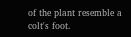of the plant resemble a colt's foot.